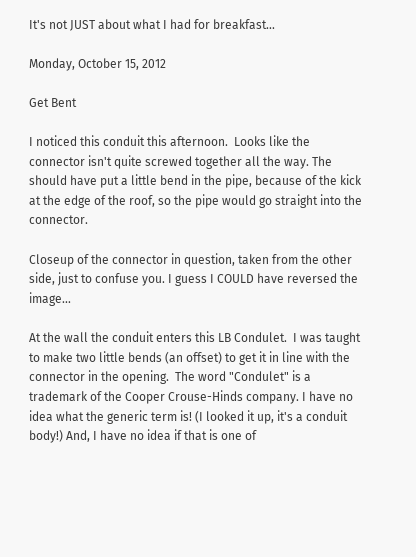It's not JUST about what I had for breakfast...

Monday, October 15, 2012

Get Bent

I noticed this conduit this afternoon.  Looks like the connector isn't quite screwed together all the way. The should have put a little bend in the pipe, because of the kick at the edge of the roof, so the pipe would go straight into the connector.

Closeup of the connector in question, taken from the other side, just to confuse you. I guess I COULD have reversed the image...

At the wall the conduit enters this LB Condulet.  I was taught to make two little bends (an offset) to get it in line with the connector in the opening.  The word "Condulet" is a trademark of the Cooper Crouse-Hinds company. I have no idea what the generic term is! (I looked it up, it's a conduit body!) And, I have no idea if that is one of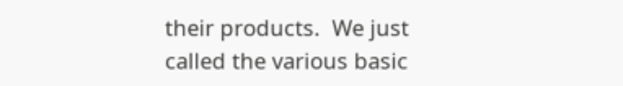their products.  We just called the various basic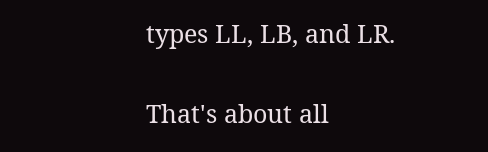types LL, LB, and LR.

That's about all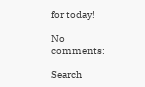for today!

No comments:

Search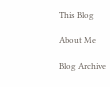This Blog

About Me

Blog Archive